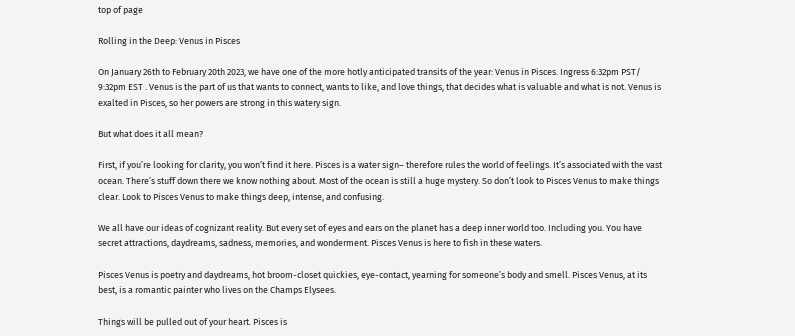top of page

Rolling in the Deep: Venus in Pisces

On January 26th to February 20th 2023, we have one of the more hotly anticipated transits of the year: Venus in Pisces. Ingress 6:32pm PST/ 9:32pm EST . Venus is the part of us that wants to connect, wants to like, and love things, that decides what is valuable and what is not. Venus is exalted in Pisces, so her powers are strong in this watery sign.

But what does it all mean?

First, if you’re looking for clarity, you won’t find it here. Pisces is a water sign– therefore rules the world of feelings. It’s associated with the vast ocean. There’s stuff down there we know nothing about. Most of the ocean is still a huge mystery. So don’t look to Pisces Venus to make things clear. Look to Pisces Venus to make things deep, intense, and confusing.

We all have our ideas of cognizant reality. But every set of eyes and ears on the planet has a deep inner world too. Including you. You have secret attractions, daydreams, sadness, memories, and wonderment. Pisces Venus is here to fish in these waters.

Pisces Venus is poetry and daydreams, hot broom-closet quickies, eye-contact, yearning for someone’s body and smell. Pisces Venus, at its best, is a romantic painter who lives on the Champs Elysees.

Things will be pulled out of your heart. Pisces is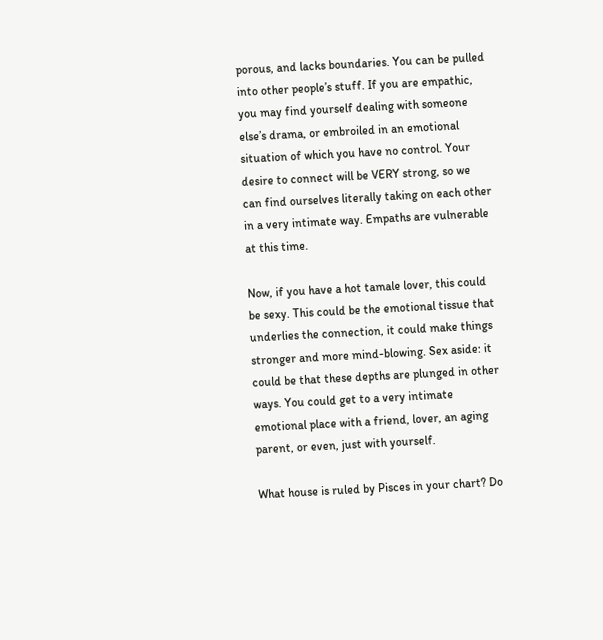porous, and lacks boundaries. You can be pulled into other people’s stuff. If you are empathic, you may find yourself dealing with someone else’s drama, or embroiled in an emotional situation of which you have no control. Your desire to connect will be VERY strong, so we can find ourselves literally taking on each other in a very intimate way. Empaths are vulnerable at this time.

Now, if you have a hot tamale lover, this could be sexy. This could be the emotional tissue that underlies the connection, it could make things stronger and more mind-blowing. Sex aside: it could be that these depths are plunged in other ways. You could get to a very intimate emotional place with a friend, lover, an aging parent, or even, just with yourself.

What house is ruled by Pisces in your chart? Do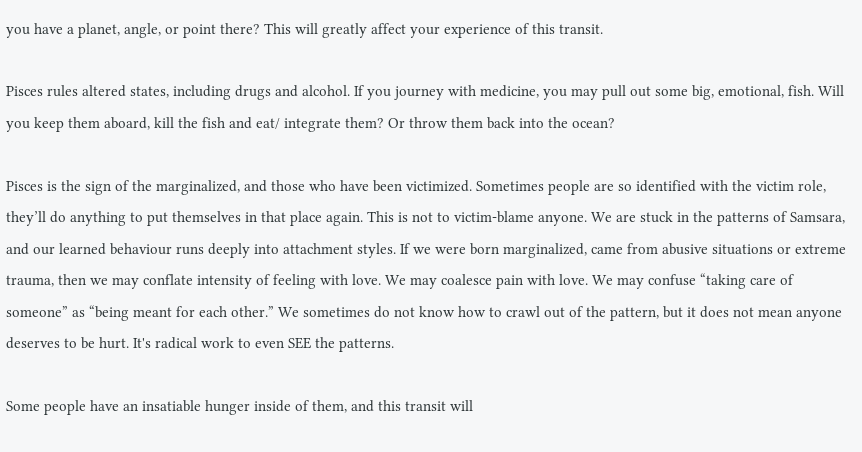you have a planet, angle, or point there? This will greatly affect your experience of this transit.

Pisces rules altered states, including drugs and alcohol. If you journey with medicine, you may pull out some big, emotional, fish. Will you keep them aboard, kill the fish and eat/ integrate them? Or throw them back into the ocean?

Pisces is the sign of the marginalized, and those who have been victimized. Sometimes people are so identified with the victim role, they’ll do anything to put themselves in that place again. This is not to victim-blame anyone. We are stuck in the patterns of Samsara, and our learned behaviour runs deeply into attachment styles. If we were born marginalized, came from abusive situations or extreme trauma, then we may conflate intensity of feeling with love. We may coalesce pain with love. We may confuse “taking care of someone” as “being meant for each other.” We sometimes do not know how to crawl out of the pattern, but it does not mean anyone deserves to be hurt. It's radical work to even SEE the patterns.

Some people have an insatiable hunger inside of them, and this transit will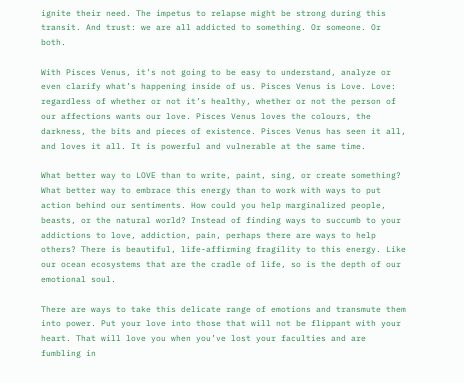ignite their need. The impetus to relapse might be strong during this transit. And trust: we are all addicted to something. Or someone. Or both.

With Pisces Venus, it’s not going to be easy to understand, analyze or even clarify what’s happening inside of us. Pisces Venus is Love. Love: regardless of whether or not it’s healthy, whether or not the person of our affections wants our love. Pisces Venus loves the colours, the darkness, the bits and pieces of existence. Pisces Venus has seen it all, and loves it all. It is powerful and vulnerable at the same time.

What better way to LOVE than to write, paint, sing, or create something? What better way to embrace this energy than to work with ways to put action behind our sentiments. How could you help marginalized people, beasts, or the natural world? Instead of finding ways to succumb to your addictions to love, addiction, pain, perhaps there are ways to help others? There is beautiful, life-affirming fragility to this energy. Like our ocean ecosystems that are the cradle of life, so is the depth of our emotional soul.

There are ways to take this delicate range of emotions and transmute them into power. Put your love into those that will not be flippant with your heart. That will love you when you’ve lost your faculties and are fumbling in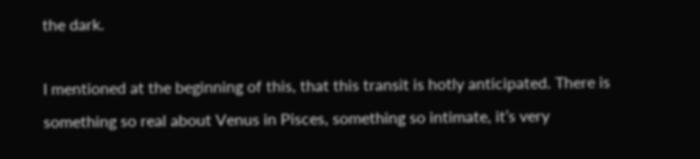the dark.

I mentioned at the beginning of this, that this transit is hotly anticipated. There is something so real about Venus in Pisces, something so intimate, it’s very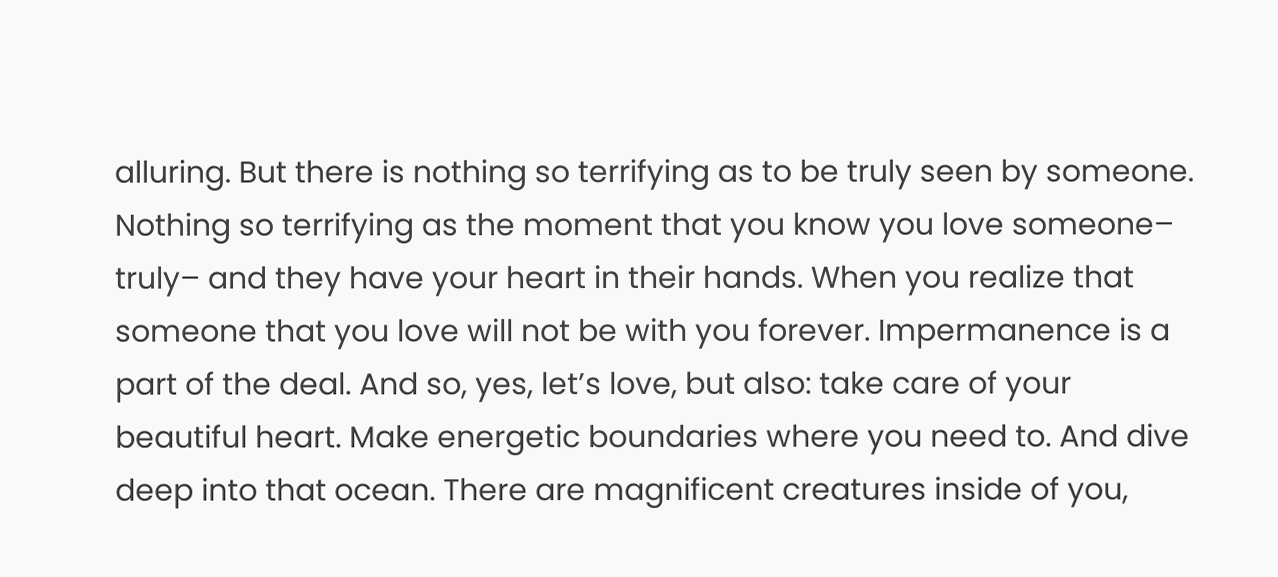alluring. But there is nothing so terrifying as to be truly seen by someone. Nothing so terrifying as the moment that you know you love someone– truly– and they have your heart in their hands. When you realize that someone that you love will not be with you forever. Impermanence is a part of the deal. And so, yes, let’s love, but also: take care of your beautiful heart. Make energetic boundaries where you need to. And dive deep into that ocean. There are magnificent creatures inside of you,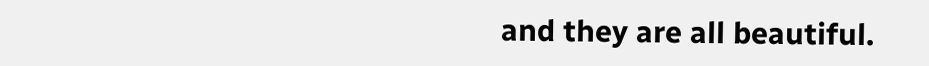and they are all beautiful.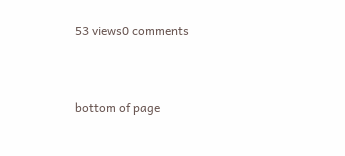53 views0 comments


bottom of page